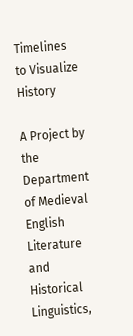Timelines to Visualize History

A Project by the Department of Medieval English Literature and Historical Linguistics,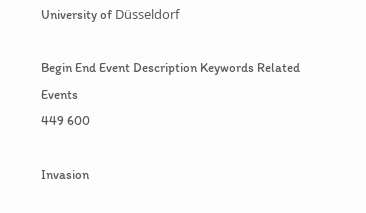University of Düsseldorf

Begin End Event Description Keywords Related Events
449 600

Invasion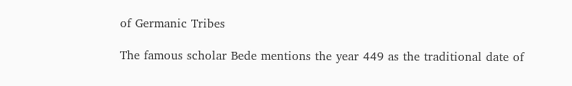of Germanic Tribes

The famous scholar Bede mentions the year 449 as the traditional date of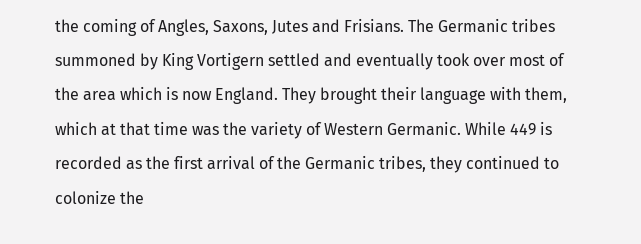the coming of Angles, Saxons, Jutes and Frisians. The Germanic tribes summoned by King Vortigern settled and eventually took over most of the area which is now England. They brought their language with them, which at that time was the variety of Western Germanic. While 449 is recorded as the first arrival of the Germanic tribes, they continued to colonize the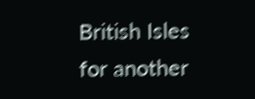British Isles for another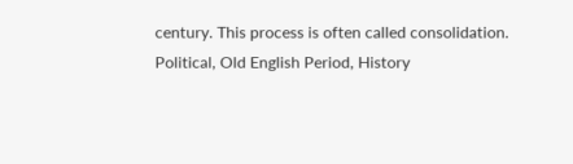century. This process is often called consolidation.
Political, Old English Period, History